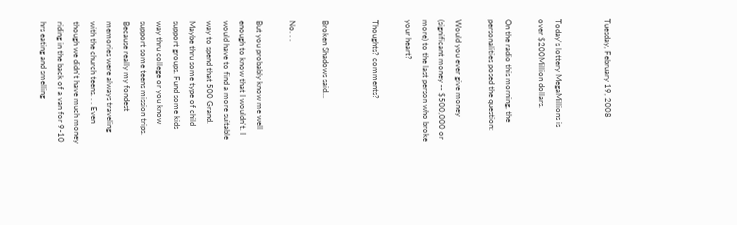Tuesday, February 19, 2008


Today's lottery MegaMillions is over $200Million dollars.

On the radio this morning, the personalities posed the question:

Would you ever give money (significant money -- $500,000 or more) to the last person who broke your heart?

Thoughts? comments?


Broken Shadows said...

No. . .

But you probably know me well enough to know that I wouldn't. I would have to find a more suitable way to spend that 500 Grand. Maybe thru some type of child support groups. Fund some kids way thru college or you know support some teens mission trips. Because really my fondest memories were always traveling with the church teens. . . Even though we didn't have much money riding in the back of a van for 9-10 hrs eating and smelling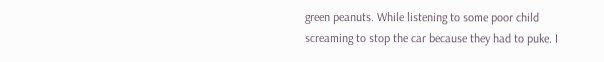green peanuts. While listening to some poor child screaming to stop the car because they had to puke. I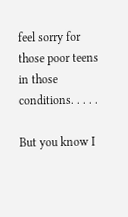feel sorry for those poor teens in those conditions. . . . .

But you know I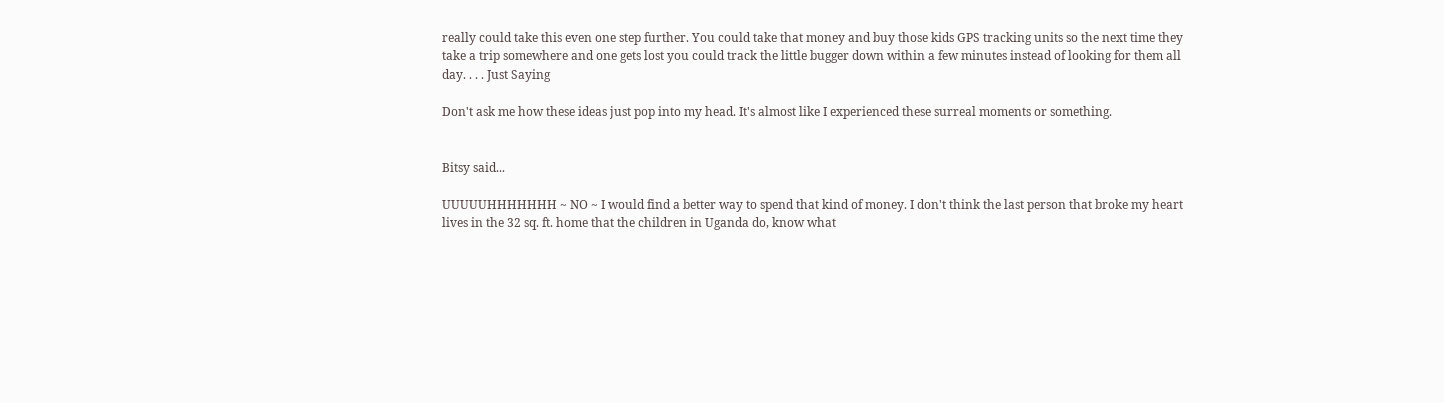really could take this even one step further. You could take that money and buy those kids GPS tracking units so the next time they take a trip somewhere and one gets lost you could track the little bugger down within a few minutes instead of looking for them all day. . . . Just Saying

Don't ask me how these ideas just pop into my head. It's almost like I experienced these surreal moments or something.


Bitsy said...

UUUUUHHHHHHH ~ NO ~ I would find a better way to spend that kind of money. I don't think the last person that broke my heart lives in the 32 sq. ft. home that the children in Uganda do, know what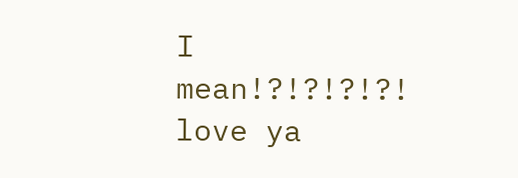I mean!?!?!?!?! love ya